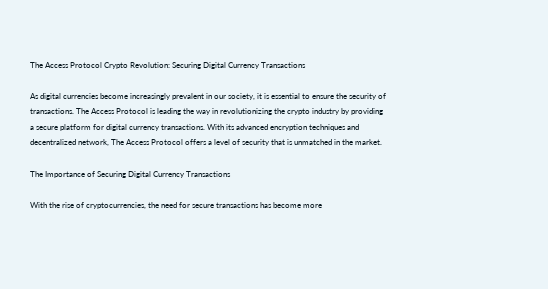The Access Protocol Crypto Revolution: Securing Digital Currency Transactions

As digital currencies become increasingly prevalent in our society, it is essential to ensure the security of transactions. The Access Protocol is leading the way in revolutionizing the crypto industry by providing a secure platform for digital currency transactions. With its advanced encryption techniques and decentralized network, The Access Protocol offers a level of security that is unmatched in the market.

The Importance of Securing Digital Currency Transactions

With the rise of cryptocurrencies, the need for secure transactions has become more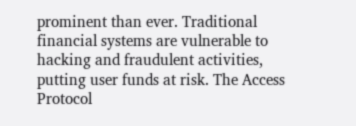prominent than ever. Traditional financial systems are vulnerable to hacking and fraudulent activities, putting user funds at risk. The Access Protocol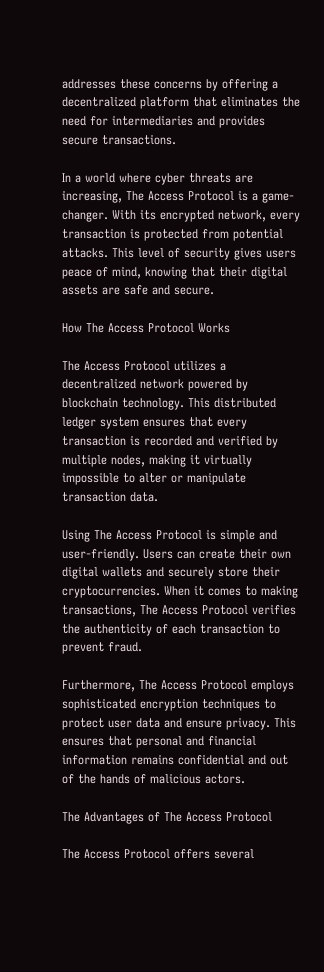addresses these concerns by offering a decentralized platform that eliminates the need for intermediaries and provides secure transactions.

In a world where cyber threats are increasing, The Access Protocol is a game-changer. With its encrypted network, every transaction is protected from potential attacks. This level of security gives users peace of mind, knowing that their digital assets are safe and secure.

How The Access Protocol Works

The Access Protocol utilizes a decentralized network powered by blockchain technology. This distributed ledger system ensures that every transaction is recorded and verified by multiple nodes, making it virtually impossible to alter or manipulate transaction data.

Using The Access Protocol is simple and user-friendly. Users can create their own digital wallets and securely store their cryptocurrencies. When it comes to making transactions, The Access Protocol verifies the authenticity of each transaction to prevent fraud.

Furthermore, The Access Protocol employs sophisticated encryption techniques to protect user data and ensure privacy. This ensures that personal and financial information remains confidential and out of the hands of malicious actors.

The Advantages of The Access Protocol

The Access Protocol offers several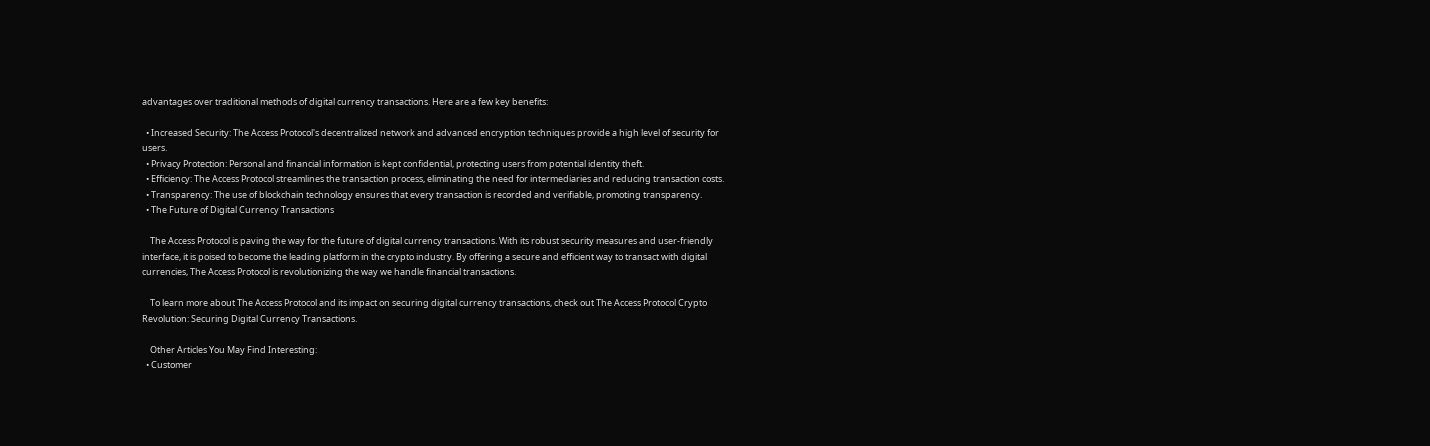advantages over traditional methods of digital currency transactions. Here are a few key benefits:

  • Increased Security: The Access Protocol's decentralized network and advanced encryption techniques provide a high level of security for users.
  • Privacy Protection: Personal and financial information is kept confidential, protecting users from potential identity theft.
  • Efficiency: The Access Protocol streamlines the transaction process, eliminating the need for intermediaries and reducing transaction costs.
  • Transparency: The use of blockchain technology ensures that every transaction is recorded and verifiable, promoting transparency.
  • The Future of Digital Currency Transactions

    The Access Protocol is paving the way for the future of digital currency transactions. With its robust security measures and user-friendly interface, it is poised to become the leading platform in the crypto industry. By offering a secure and efficient way to transact with digital currencies, The Access Protocol is revolutionizing the way we handle financial transactions.

    To learn more about The Access Protocol and its impact on securing digital currency transactions, check out The Access Protocol Crypto Revolution: Securing Digital Currency Transactions.

    Other Articles You May Find Interesting:
  • Customer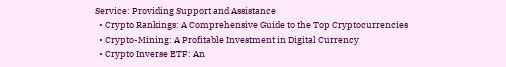Service: Providing Support and Assistance
  • Crypto Rankings: A Comprehensive Guide to the Top Cryptocurrencies
  • Crypto-Mining: A Profitable Investment in Digital Currency
  • Crypto Inverse ETF: An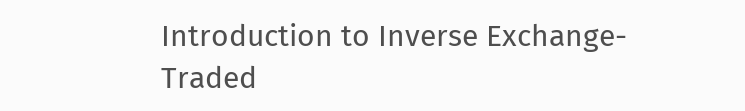Introduction to Inverse Exchange-Traded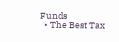Funds
  • The Best Tax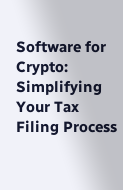Software for Crypto: Simplifying Your Tax Filing Process